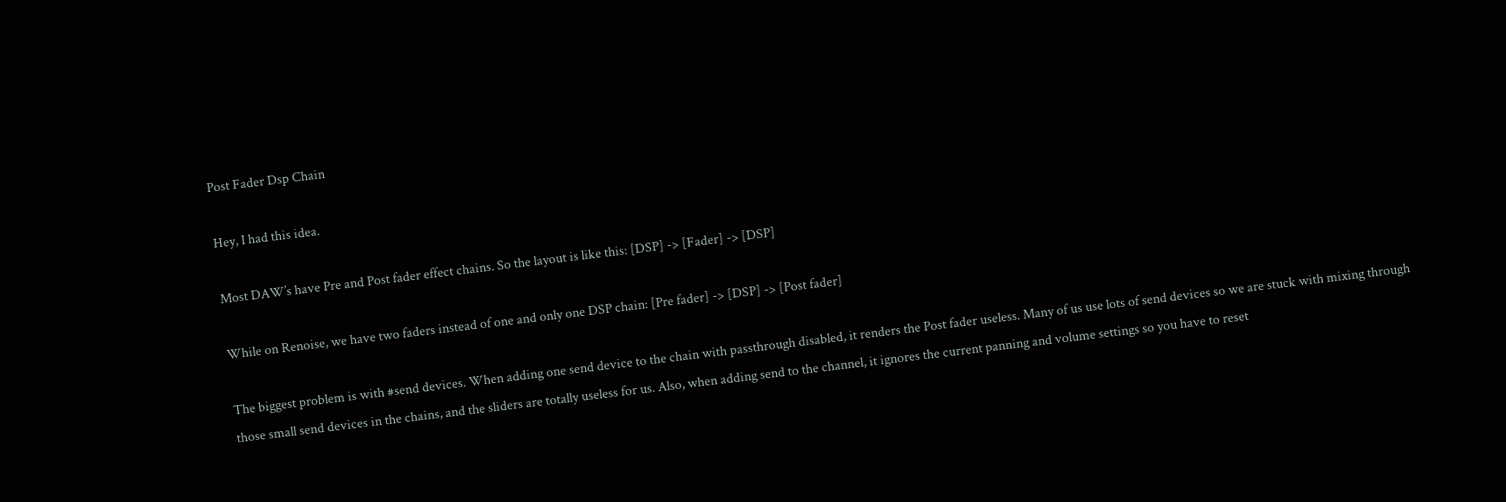Post Fader Dsp Chain

Hey, I had this idea.

Most DAW’s have Pre and Post fader effect chains. So the layout is like this: [DSP] -> [Fader] -> [DSP]

While on Renoise, we have two faders instead of one and only one DSP chain: [Pre fader] -> [DSP] -> [Post fader]

The biggest problem is with #send devices. When adding one send device to the chain with passthrough disabled, it renders the Post fader useless. Many of us use lots of send devices so we are stuck with mixing through those small send devices in the chains, and the sliders are totally useless for us. Also, when adding send to the channel, it ignores the current panning and volume settings so you have to reset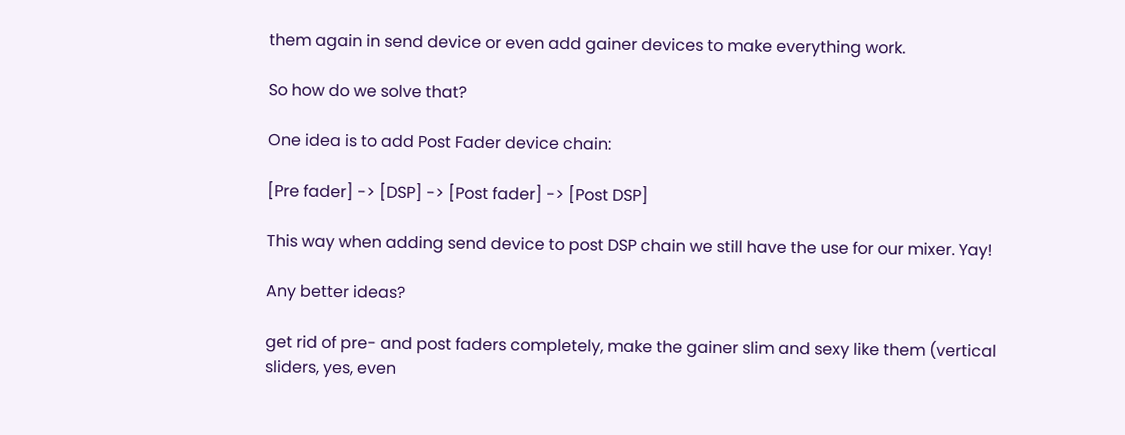them again in send device or even add gainer devices to make everything work.

So how do we solve that?

One idea is to add Post Fader device chain:

[Pre fader] -> [DSP] -> [Post fader] -> [Post DSP]

This way when adding send device to post DSP chain we still have the use for our mixer. Yay!

Any better ideas?

get rid of pre- and post faders completely, make the gainer slim and sexy like them (vertical sliders, yes, even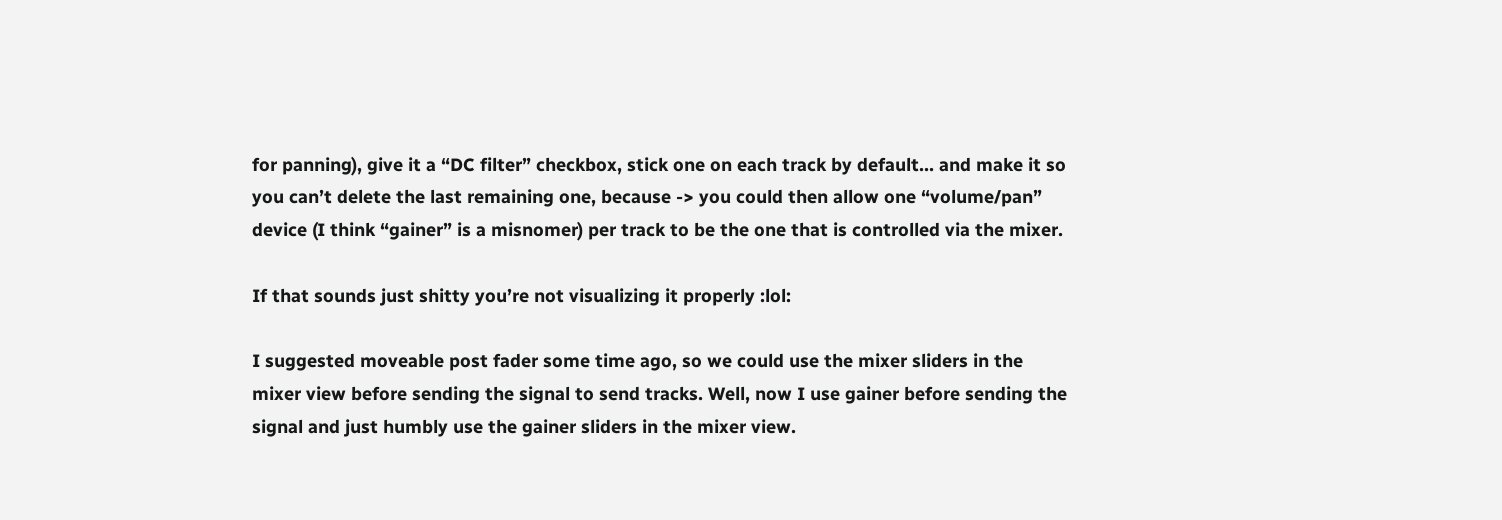for panning), give it a “DC filter” checkbox, stick one on each track by default… and make it so you can’t delete the last remaining one, because -> you could then allow one “volume/pan” device (I think “gainer” is a misnomer) per track to be the one that is controlled via the mixer.

If that sounds just shitty you’re not visualizing it properly :lol:

I suggested moveable post fader some time ago, so we could use the mixer sliders in the mixer view before sending the signal to send tracks. Well, now I use gainer before sending the signal and just humbly use the gainer sliders in the mixer view.